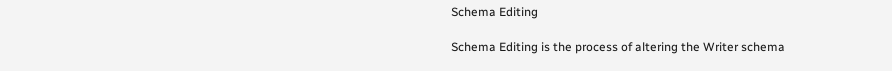Schema Editing

Schema Editing is the process of altering the Writer schema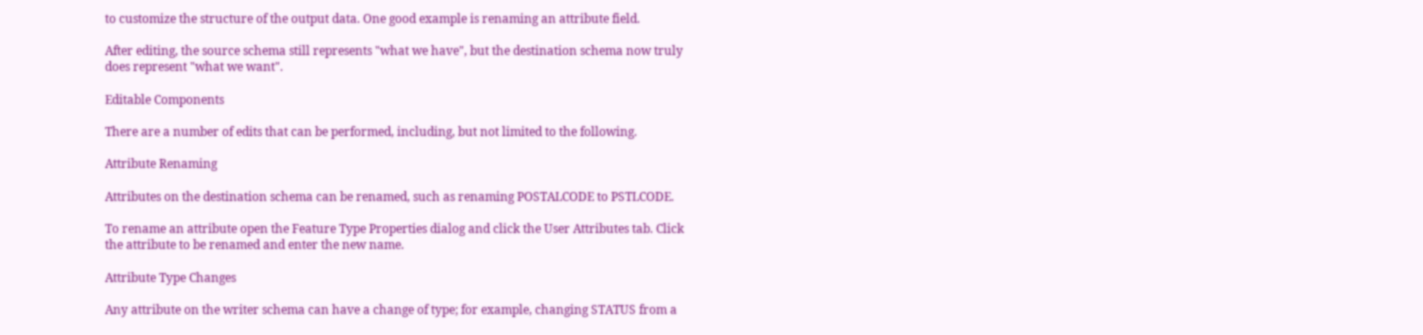to customize the structure of the output data. One good example is renaming an attribute field.

After editing, the source schema still represents "what we have", but the destination schema now truly does represent "what we want".

Editable Components

There are a number of edits that can be performed, including, but not limited to the following.

Attribute Renaming

Attributes on the destination schema can be renamed, such as renaming POSTALCODE to PSTLCODE.

To rename an attribute open the Feature Type Properties dialog and click the User Attributes tab. Click the attribute to be renamed and enter the new name.

Attribute Type Changes

Any attribute on the writer schema can have a change of type; for example, changing STATUS from a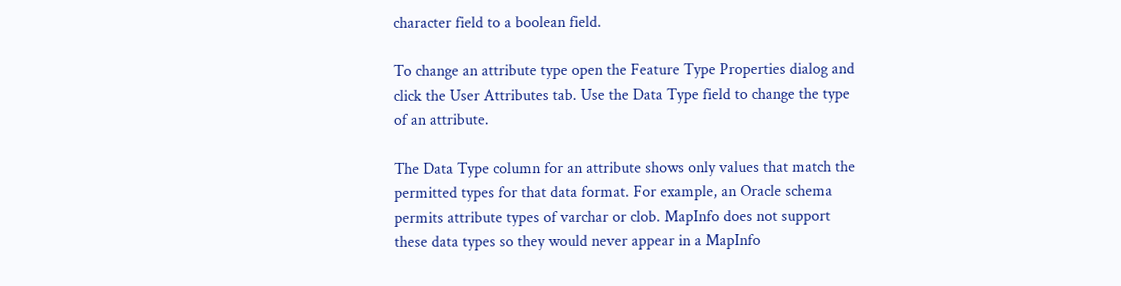character field to a boolean field.

To change an attribute type open the Feature Type Properties dialog and click the User Attributes tab. Use the Data Type field to change the type of an attribute.

The Data Type column for an attribute shows only values that match the permitted types for that data format. For example, an Oracle schema permits attribute types of varchar or clob. MapInfo does not support these data types so they would never appear in a MapInfo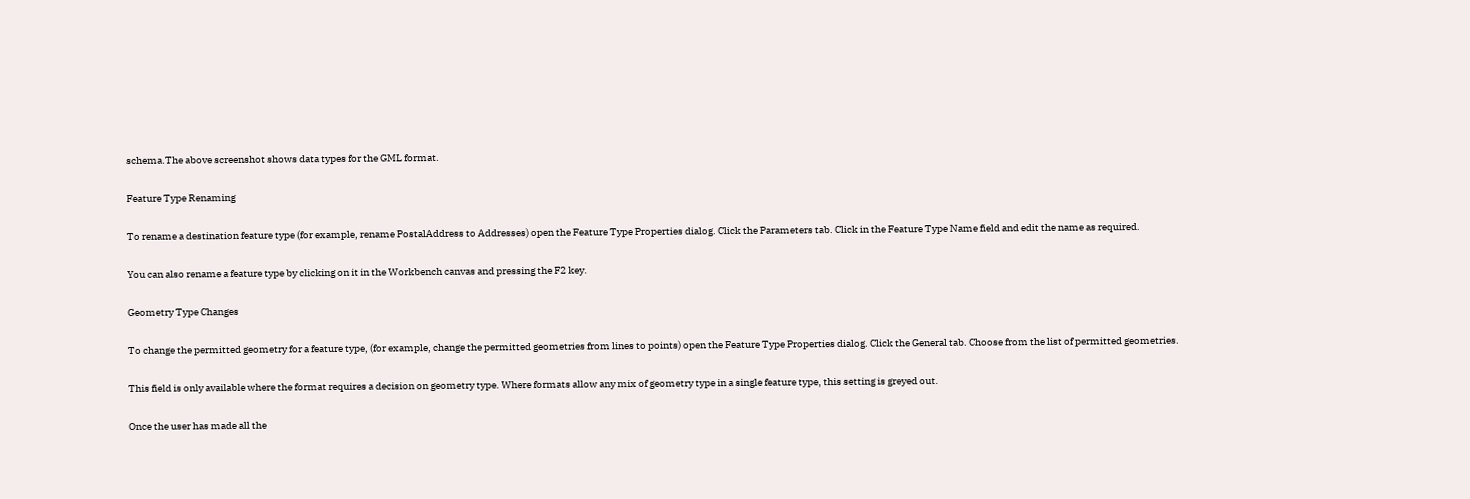schema.The above screenshot shows data types for the GML format.

Feature Type Renaming

To rename a destination feature type (for example, rename PostalAddress to Addresses) open the Feature Type Properties dialog. Click the Parameters tab. Click in the Feature Type Name field and edit the name as required.

You can also rename a feature type by clicking on it in the Workbench canvas and pressing the F2 key.

Geometry Type Changes

To change the permitted geometry for a feature type, (for example, change the permitted geometries from lines to points) open the Feature Type Properties dialog. Click the General tab. Choose from the list of permitted geometries.

This field is only available where the format requires a decision on geometry type. Where formats allow any mix of geometry type in a single feature type, this setting is greyed out.

Once the user has made all the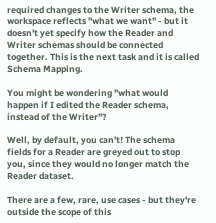required changes to the Writer schema, the workspace reflects "what we want" - but it doesn't yet specify how the Reader and Writer schemas should be connected together. This is the next task and it is called Schema Mapping.

You might be wondering "what would happen if I edited the Reader schema, instead of the Writer"?

Well, by default, you can't! The schema fields for a Reader are greyed out to stop you, since they would no longer match the Reader dataset.

There are a few, rare, use cases - but they're outside the scope of this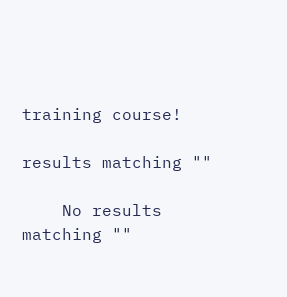training course!

results matching ""

    No results matching ""